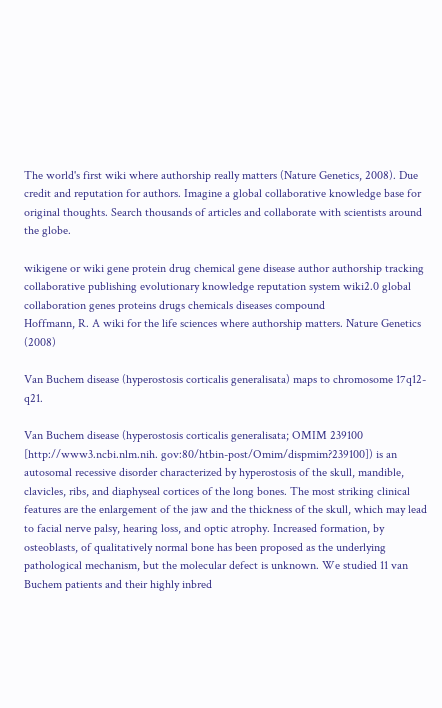The world's first wiki where authorship really matters (Nature Genetics, 2008). Due credit and reputation for authors. Imagine a global collaborative knowledge base for original thoughts. Search thousands of articles and collaborate with scientists around the globe.

wikigene or wiki gene protein drug chemical gene disease author authorship tracking collaborative publishing evolutionary knowledge reputation system wiki2.0 global collaboration genes proteins drugs chemicals diseases compound
Hoffmann, R. A wiki for the life sciences where authorship matters. Nature Genetics (2008)

Van Buchem disease (hyperostosis corticalis generalisata) maps to chromosome 17q12-q21.

Van Buchem disease (hyperostosis corticalis generalisata; OMIM 239100 [http://www3.ncbi.nlm.nih. gov:80/htbin-post/Omim/dispmim?239100]) is an autosomal recessive disorder characterized by hyperostosis of the skull, mandible, clavicles, ribs, and diaphyseal cortices of the long bones. The most striking clinical features are the enlargement of the jaw and the thickness of the skull, which may lead to facial nerve palsy, hearing loss, and optic atrophy. Increased formation, by osteoblasts, of qualitatively normal bone has been proposed as the underlying pathological mechanism, but the molecular defect is unknown. We studied 11 van Buchem patients and their highly inbred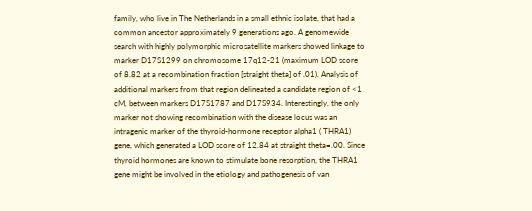family, who live in The Netherlands in a small ethnic isolate, that had a common ancestor approximately 9 generations ago. A genomewide search with highly polymorphic microsatellite markers showed linkage to marker D17S1299 on chromosome 17q12-21 (maximum LOD score of 8.82 at a recombination fraction [straight theta] of .01). Analysis of additional markers from that region delineated a candidate region of <1 cM, between markers D17S1787 and D17S934. Interestingly, the only marker not showing recombination with the disease locus was an intragenic marker of the thyroid-hormone receptor alpha1 ( THRA1) gene, which generated a LOD score of 12.84 at straight theta=.00. Since thyroid hormones are known to stimulate bone resorption, the THRA1 gene might be involved in the etiology and pathogenesis of van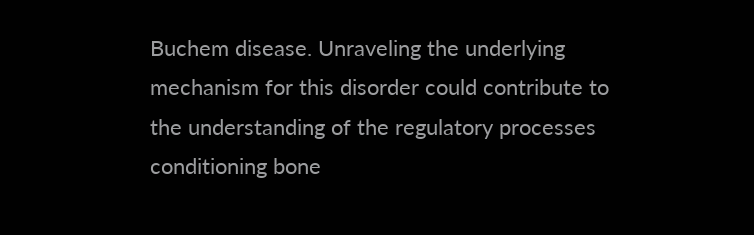Buchem disease. Unraveling the underlying mechanism for this disorder could contribute to the understanding of the regulatory processes conditioning bone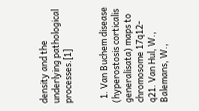density and the underlying pathological processes.[1]


  1. Van Buchem disease (hyperostosis corticalis generalisata) maps to chromosome 17q12-q21. Van Hul, W., Balemans, W.,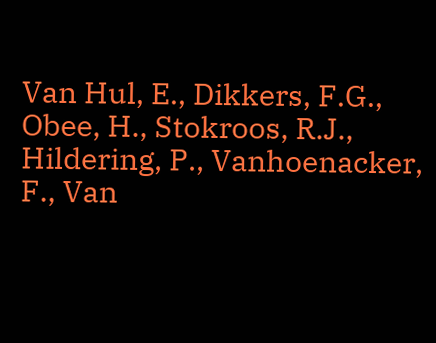Van Hul, E., Dikkers, F.G., Obee, H., Stokroos, R.J., Hildering, P., Vanhoenacker, F., Van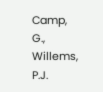Camp, G., Willems, P.J.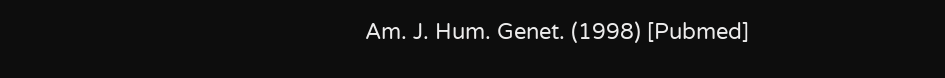Am. J. Hum. Genet. (1998) [Pubmed]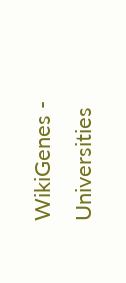WikiGenes - Universities